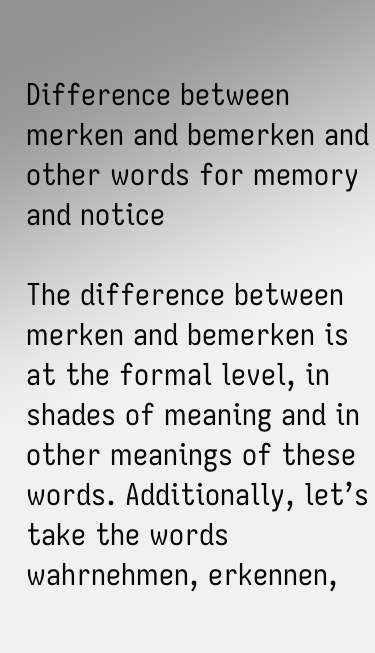Difference between merken and bemerken and other words for memory and notice

The difference between merken and bemerken is at the formal level, in shades of meaning and in other meanings of these words. Additionally, let’s take the words wahrnehmen, erkennen,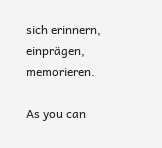sich erinnern, einprägen, memorieren.

As you can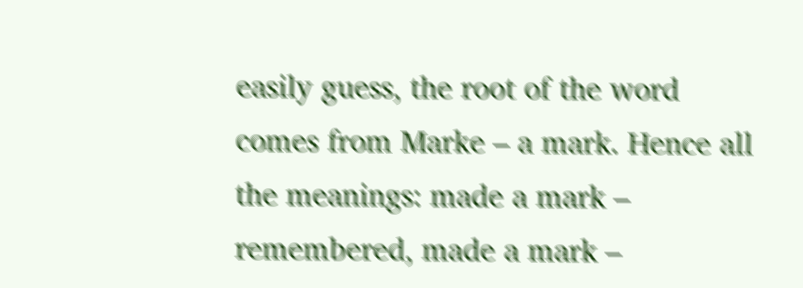easily guess, the root of the word comes from Marke – a mark. Hence all the meanings: made a mark – remembered, made a mark –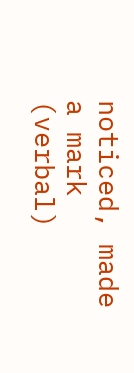noticed, made a mark (verbal)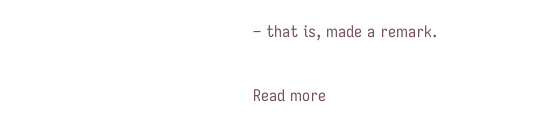– that is, made a remark.

Read more